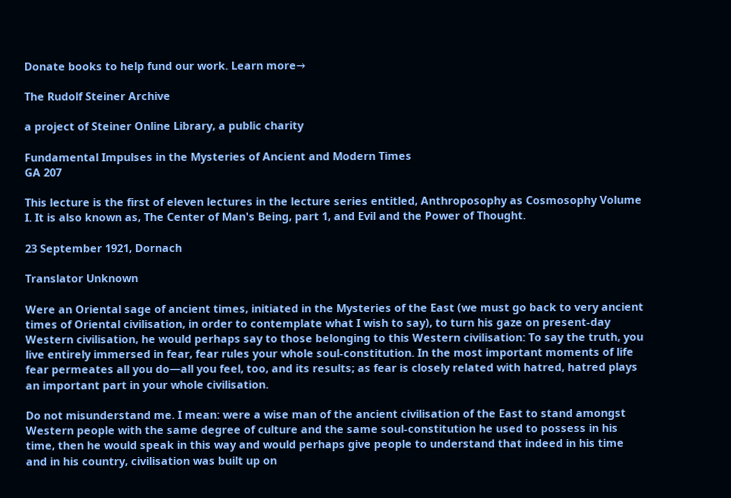Donate books to help fund our work. Learn more→

The Rudolf Steiner Archive

a project of Steiner Online Library, a public charity

Fundamental Impulses in the Mysteries of Ancient and Modern Times
GA 207

This lecture is the first of eleven lectures in the lecture series entitled, Anthroposophy as Cosmosophy Volume I. It is also known as, The Center of Man's Being, part 1, and Evil and the Power of Thought.

23 September 1921, Dornach

Translator Unknown

Were an Oriental sage of ancient times, initiated in the Mysteries of the East (we must go back to very ancient times of Oriental civilisation, in order to contemplate what I wish to say), to turn his gaze on present-day Western civilisation, he would perhaps say to those belonging to this Western civilisation: To say the truth, you live entirely immersed in fear, fear rules your whole soul-constitution. In the most important moments of life fear permeates all you do—all you feel, too, and its results; as fear is closely related with hatred, hatred plays an important part in your whole civilisation.

Do not misunderstand me. I mean: were a wise man of the ancient civilisation of the East to stand amongst Western people with the same degree of culture and the same soul-constitution he used to possess in his time, then he would speak in this way and would perhaps give people to understand that indeed in his time and in his country, civilisation was built up on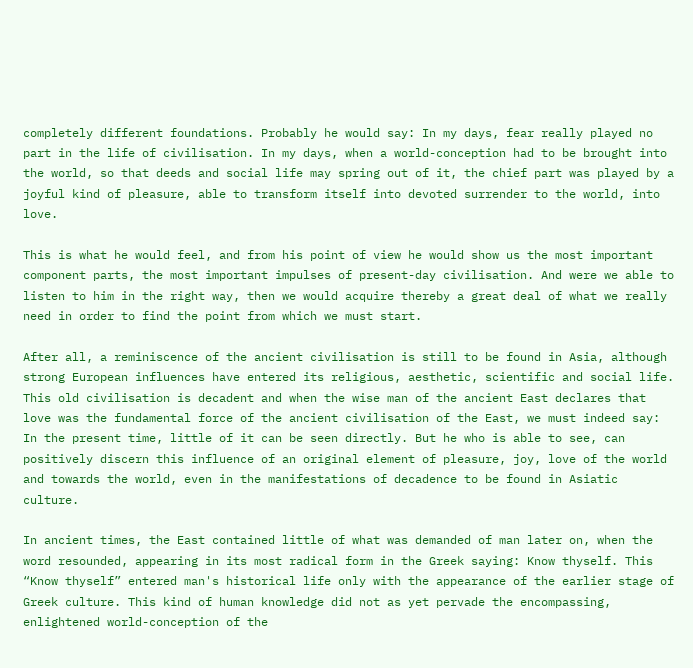completely different foundations. Probably he would say: In my days, fear really played no part in the life of civilisation. In my days, when a world-conception had to be brought into the world, so that deeds and social life may spring out of it, the chief part was played by a joyful kind of pleasure, able to transform itself into devoted surrender to the world, into love.

This is what he would feel, and from his point of view he would show us the most important component parts, the most important impulses of present-day civilisation. And were we able to listen to him in the right way, then we would acquire thereby a great deal of what we really need in order to find the point from which we must start.

After all, a reminiscence of the ancient civilisation is still to be found in Asia, although strong European influences have entered its religious, aesthetic, scientific and social life. This old civilisation is decadent and when the wise man of the ancient East declares that love was the fundamental force of the ancient civilisation of the East, we must indeed say: In the present time, little of it can be seen directly. But he who is able to see, can positively discern this influence of an original element of pleasure, joy, love of the world and towards the world, even in the manifestations of decadence to be found in Asiatic culture.

In ancient times, the East contained little of what was demanded of man later on, when the word resounded, appearing in its most radical form in the Greek saying: Know thyself. This “Know thyself” entered man's historical life only with the appearance of the earlier stage of Greek culture. This kind of human knowledge did not as yet pervade the encompassing, enlightened world-conception of the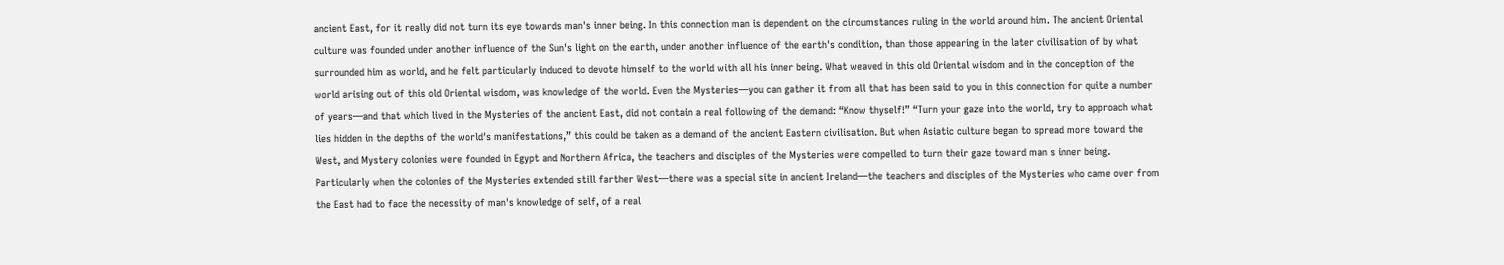ancient East, for it really did not turn its eye towards man's inner being. In this connection man is dependent on the circumstances ruling in the world around him. The ancient Oriental culture was founded under another influence of the Sun's light on the earth, under another influence of the earth's condition, than those appearing in the later civilisation of by what surrounded him as world, and he felt particularly induced to devote himself to the world with all his inner being. What weaved in this old Oriental wisdom and in the conception of the world arising out of this old Oriental wisdom, was knowledge of the world. Even the Mysteries—you can gather it from all that has been said to you in this connection for quite a number of years—and that which lived in the Mysteries of the ancient East, did not contain a real following of the demand: “Know thyself!” “Turn your gaze into the world, try to approach what lies hidden in the depths of the world's manifestations,” this could be taken as a demand of the ancient Eastern civilisation. But when Asiatic culture began to spread more toward the West, and Mystery colonies were founded in Egypt and Northern Africa, the teachers and disciples of the Mysteries were compelled to turn their gaze toward man s inner being. Particularly when the colonies of the Mysteries extended still farther West—there was a special site in ancient Ireland—the teachers and disciples of the Mysteries who came over from the East had to face the necessity of man's knowledge of self, of a real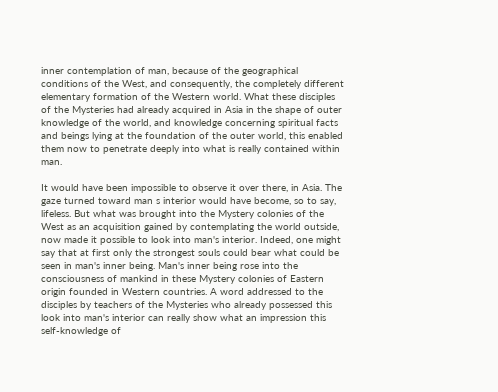inner contemplation of man, because of the geographical conditions of the West, and consequently, the completely different elementary formation of the Western world. What these disciples of the Mysteries had already acquired in Asia in the shape of outer knowledge of the world, and knowledge concerning spiritual facts and beings lying at the foundation of the outer world, this enabled them now to penetrate deeply into what is really contained within man.

It would have been impossible to observe it over there, in Asia. The gaze turned toward man s interior would have become, so to say, lifeless. But what was brought into the Mystery colonies of the West as an acquisition gained by contemplating the world outside, now made it possible to look into man's interior. Indeed, one might say that at first only the strongest souls could bear what could be seen in man's inner being. Man's inner being rose into the consciousness of mankind in these Mystery colonies of Eastern origin founded in Western countries. A word addressed to the disciples by teachers of the Mysteries who already possessed this look into man's interior can really show what an impression this self-knowledge of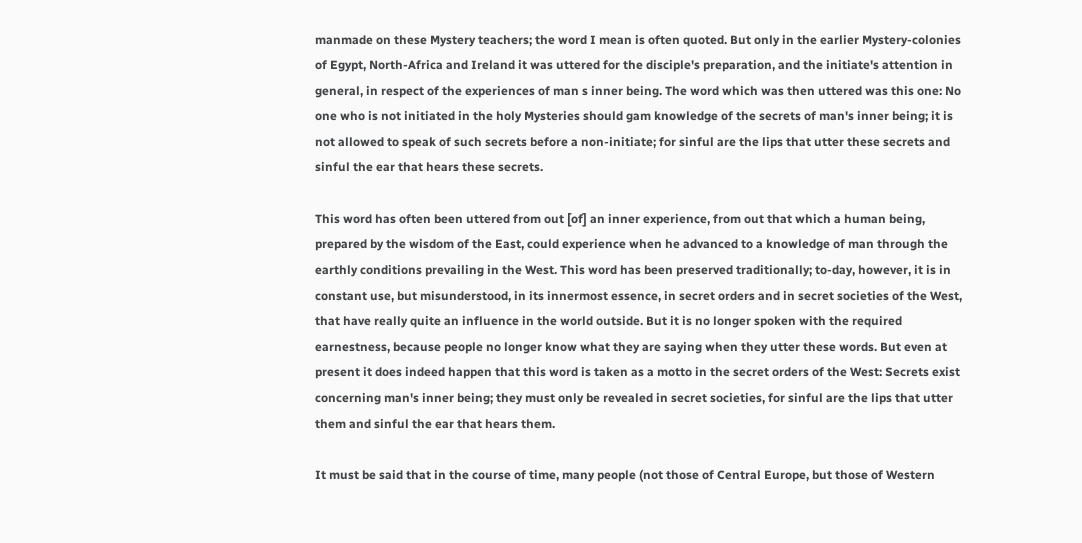manmade on these Mystery teachers; the word I mean is often quoted. But only in the earlier Mystery-colonies of Egypt, North-Africa and Ireland it was uttered for the disciple's preparation, and the initiate's attention in general, in respect of the experiences of man s inner being. The word which was then uttered was this one: No one who is not initiated in the holy Mysteries should gam knowledge of the secrets of man's inner being; it is not allowed to speak of such secrets before a non-initiate; for sinful are the lips that utter these secrets and sinful the ear that hears these secrets.

This word has often been uttered from out [of] an inner experience, from out that which a human being, prepared by the wisdom of the East, could experience when he advanced to a knowledge of man through the earthly conditions prevailing in the West. This word has been preserved traditionally; to-day, however, it is in constant use, but misunderstood, in its innermost essence, in secret orders and in secret societies of the West, that have really quite an influence in the world outside. But it is no longer spoken with the required earnestness, because people no longer know what they are saying when they utter these words. But even at present it does indeed happen that this word is taken as a motto in the secret orders of the West: Secrets exist concerning man's inner being; they must only be revealed in secret societies, for sinful are the lips that utter them and sinful the ear that hears them.

It must be said that in the course of time, many people (not those of Central Europe, but those of Western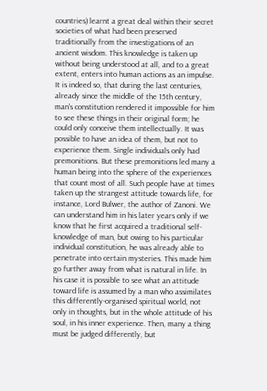countries) learnt a great deal within their secret societies of what had been preserved traditionally from the investigations of an ancient wisdom. This knowledge is taken up without being understood at all, and to a great extent, enters into human actions as an impulse. It is indeed so, that during the last centuries, already since the middle of the 15th century, man's constitution rendered it impossible for him to see these things in their original form; he could only conceive them intellectually. It was possible to have an idea of them, but not to experience them. Single individuals only had premonitions. But these premonitions led many a human being into the sphere of the experiences that count most of all. Such people have at times taken up the strangest attitude towards life, for instance, Lord Bulwer, the author of Zanoni. We can understand him in his later years only if we know that he first acquired a traditional self-knowledge of man, but owing to his particular individual constitution, he was already able to penetrate into certain mysteries. This made him go further away from what is natural in life. In his case it is possible to see what an attitude toward life is assumed by a man who assimilates this differently-organised spiritual world, not only in thoughts, but in the whole attitude of his soul, in his inner experience. Then, many a thing must be judged differently, but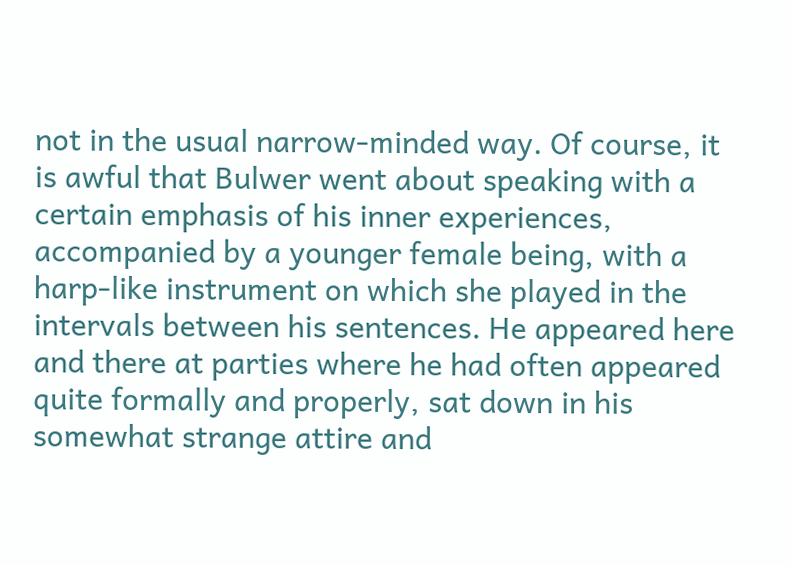not in the usual narrow-minded way. Of course, it is awful that Bulwer went about speaking with a certain emphasis of his inner experiences, accompanied by a younger female being, with a harp-like instrument on which she played in the intervals between his sentences. He appeared here and there at parties where he had often appeared quite formally and properly, sat down in his somewhat strange attire and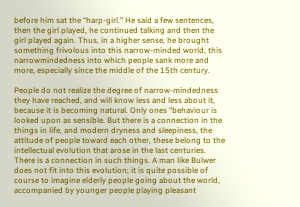before him sat the “harp-girl.” He said a few sentences, then the girl played, he continued talking and then the girl played again. Thus, in a higher sense, he brought something frivolous into this narrow-minded world, this narrowmindedness into which people sank more and more, especially since the middle of the 15th century.

People do not realize the degree of narrow-mindedness they have reached, and will know less and less about it, because it is becoming natural. Only ones “behaviour is looked upon as sensible. But there is a connection in the things in life, and modern dryness and sleepiness, the attitude of people toward each other, these belong to the intellectual evolution that arose in the last centuries. There is a connection in such things. A man like Bulwer does not fit into this evolution; it is quite possible of course to imagine elderly people going about the world, accompanied by younger people playing pleasant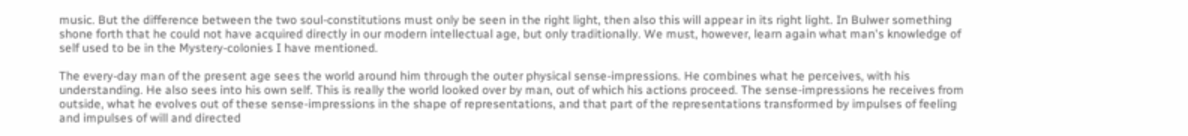music. But the difference between the two soul-constitutions must only be seen in the right light, then also this will appear in its right light. In Bulwer something shone forth that he could not have acquired directly in our modern intellectual age, but only traditionally. We must, however, learn again what man's knowledge of self used to be in the Mystery-colonies I have mentioned.

The every-day man of the present age sees the world around him through the outer physical sense-impressions. He combines what he perceives, with his understanding. He also sees into his own self. This is really the world looked over by man, out of which his actions proceed. The sense-impressions he receives from outside, what he evolves out of these sense-impressions in the shape of representations, and that part of the representations transformed by impulses of feeling and impulses of will and directed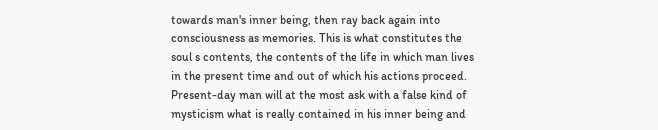towards man's inner being, then ray back again into consciousness as memories. This is what constitutes the soul s contents, the contents of the life in which man lives in the present time and out of which his actions proceed. Present-day man will at the most ask with a false kind of mysticism what is really contained in his inner being and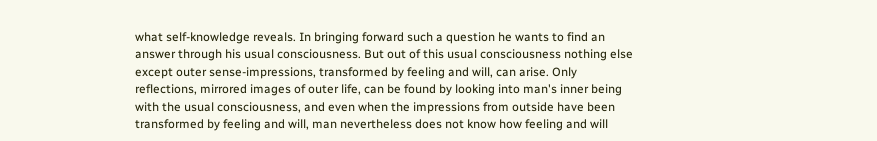what self-knowledge reveals. In bringing forward such a question he wants to find an answer through his usual consciousness. But out of this usual consciousness nothing else except outer sense-impressions, transformed by feeling and will, can arise. Only reflections, mirrored images of outer life, can be found by looking into man's inner being with the usual consciousness, and even when the impressions from outside have been transformed by feeling and will, man nevertheless does not know how feeling and will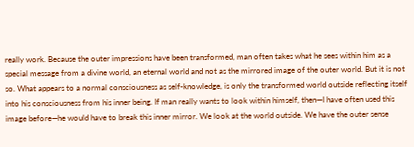really work. Because the outer impressions have been transformed, man often takes what he sees within him as a special message from a divine world, an eternal world and not as the mirrored image of the outer world. But it is not so. What appears to a normal consciousness as self-knowledge, is only the transformed world outside reflecting itself into his consciousness from his inner being. If man really wants to look within himself, then—I have often used this image before—he would have to break this inner mirror. We look at the world outside. We have the outer sense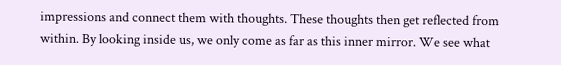impressions and connect them with thoughts. These thoughts then get reflected from within. By looking inside us, we only come as far as this inner mirror. We see what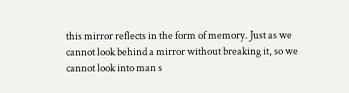this mirror reflects in the form of memory. Just as we cannot look behind a mirror without breaking it, so we cannot look into man s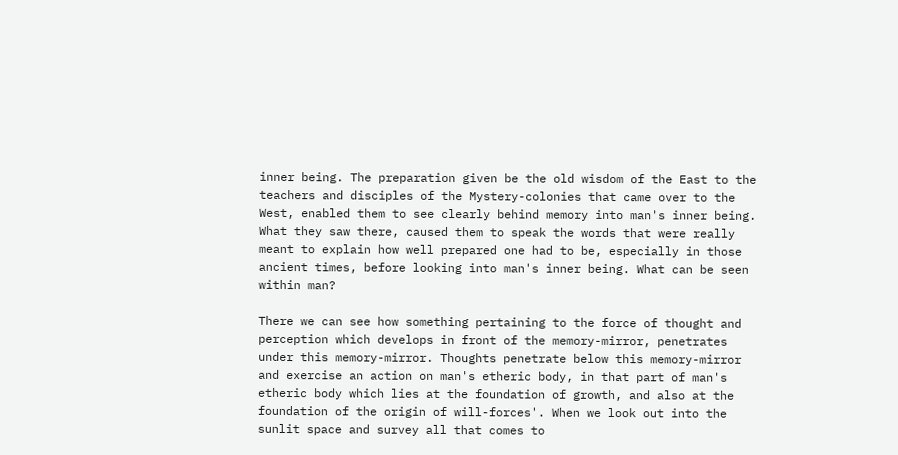inner being. The preparation given be the old wisdom of the East to the teachers and disciples of the Mystery-colonies that came over to the West, enabled them to see clearly behind memory into man's inner being. What they saw there, caused them to speak the words that were really meant to explain how well prepared one had to be, especially in those ancient times, before looking into man's inner being. What can be seen within man?

There we can see how something pertaining to the force of thought and perception which develops in front of the memory-mirror, penetrates under this memory-mirror. Thoughts penetrate below this memory-mirror and exercise an action on man's etheric body, in that part of man's etheric body which lies at the foundation of growth, and also at the foundation of the origin of will-forces'. When we look out into the sunlit space and survey all that comes to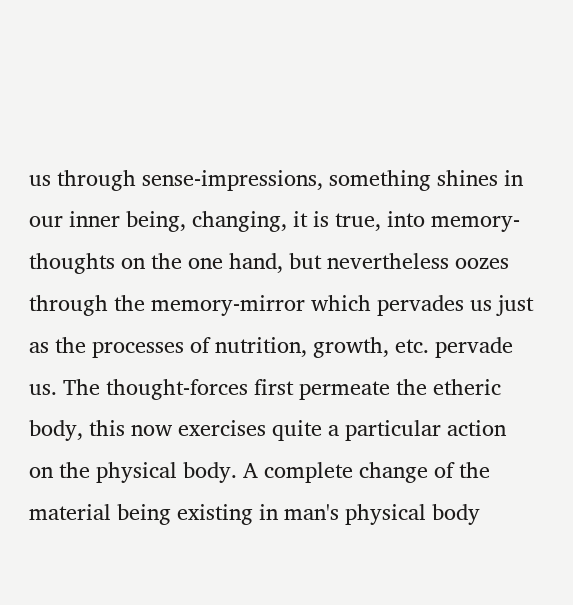us through sense-impressions, something shines in our inner being, changing, it is true, into memory-thoughts on the one hand, but nevertheless oozes through the memory-mirror which pervades us just as the processes of nutrition, growth, etc. pervade us. The thought-forces first permeate the etheric body, this now exercises quite a particular action on the physical body. A complete change of the material being existing in man's physical body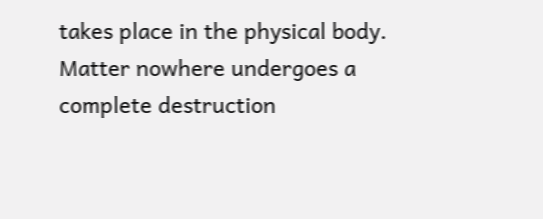takes place in the physical body. Matter nowhere undergoes a complete destruction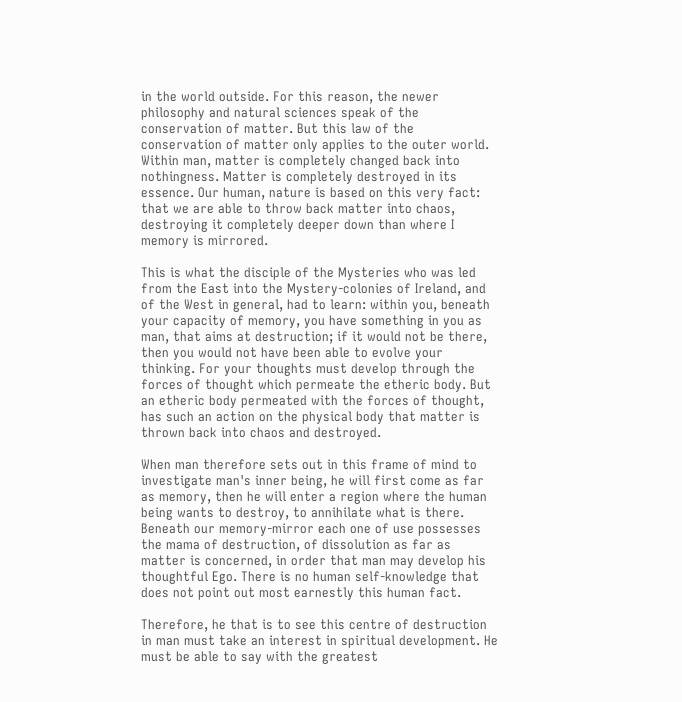in the world outside. For this reason, the newer philosophy and natural sciences speak of the conservation of matter. But this law of the conservation of matter only applies to the outer world. Within man, matter is completely changed back into nothingness. Matter is completely destroyed in its essence. Our human, nature is based on this very fact: that we are able to throw back matter into chaos, destroying it completely deeper down than where I memory is mirrored.

This is what the disciple of the Mysteries who was led from the East into the Mystery-colonies of Ireland, and of the West in general, had to learn: within you, beneath your capacity of memory, you have something in you as man, that aims at destruction; if it would not be there, then you would not have been able to evolve your thinking. For your thoughts must develop through the forces of thought which permeate the etheric body. But an etheric body permeated with the forces of thought, has such an action on the physical body that matter is thrown back into chaos and destroyed.

When man therefore sets out in this frame of mind to investigate man's inner being, he will first come as far as memory, then he will enter a region where the human being wants to destroy, to annihilate what is there. Beneath our memory-mirror each one of use possesses the mama of destruction, of dissolution as far as matter is concerned, in order that man may develop his thoughtful Ego. There is no human self-knowledge that does not point out most earnestly this human fact.

Therefore, he that is to see this centre of destruction in man must take an interest in spiritual development. He must be able to say with the greatest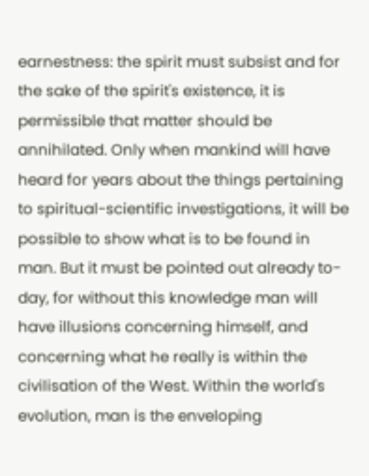earnestness: the spirit must subsist and for the sake of the spirit's existence, it is permissible that matter should be annihilated. Only when mankind will have heard for years about the things pertaining to spiritual-scientific investigations, it will be possible to show what is to be found in man. But it must be pointed out already to-day, for without this knowledge man will have illusions concerning himself, and concerning what he really is within the civilisation of the West. Within the world's evolution, man is the enveloping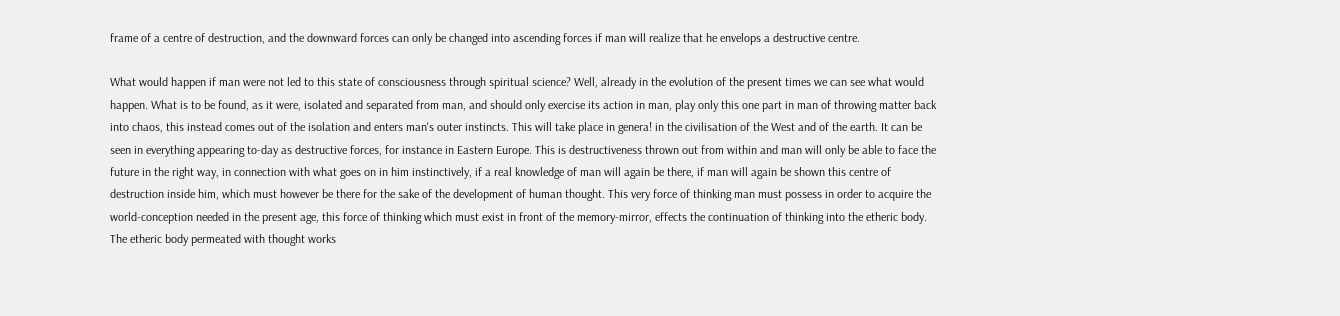frame of a centre of destruction, and the downward forces can only be changed into ascending forces if man will realize that he envelops a destructive centre.

What would happen if man were not led to this state of consciousness through spiritual science? Well, already in the evolution of the present times we can see what would happen. What is to be found, as it were, isolated and separated from man, and should only exercise its action in man, play only this one part in man of throwing matter back into chaos, this instead comes out of the isolation and enters man's outer instincts. This will take place in genera! in the civilisation of the West and of the earth. It can be seen in everything appearing to-day as destructive forces, for instance in Eastern Europe. This is destructiveness thrown out from within and man will only be able to face the future in the right way, in connection with what goes on in him instinctively, if a real knowledge of man will again be there, if man will again be shown this centre of destruction inside him, which must however be there for the sake of the development of human thought. This very force of thinking man must possess in order to acquire the world-conception needed in the present age, this force of thinking which must exist in front of the memory-mirror, effects the continuation of thinking into the etheric body. The etheric body permeated with thought works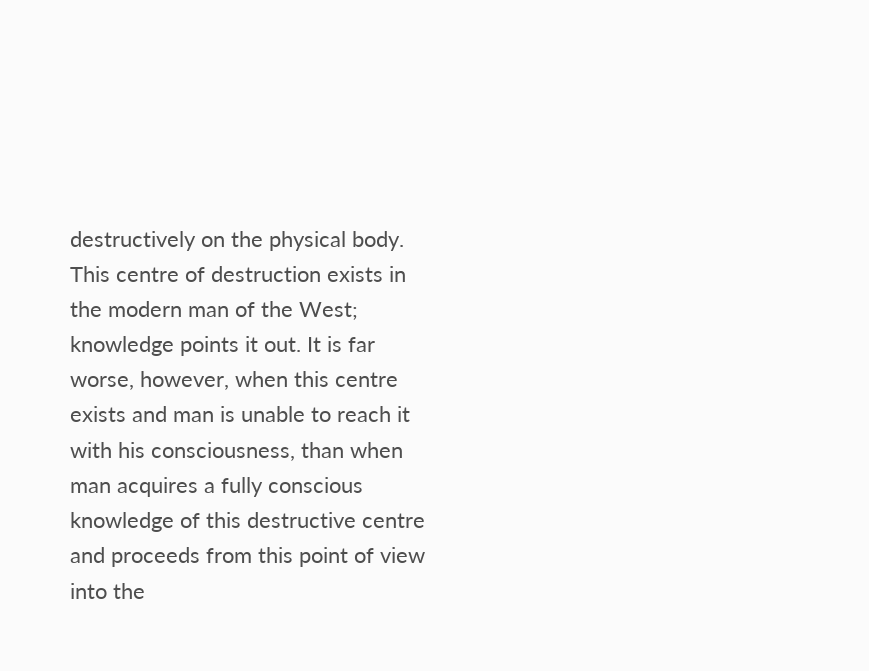destructively on the physical body. This centre of destruction exists in the modern man of the West; knowledge points it out. It is far worse, however, when this centre exists and man is unable to reach it with his consciousness, than when man acquires a fully conscious knowledge of this destructive centre and proceeds from this point of view into the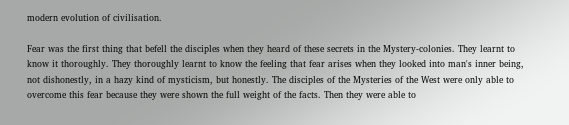modern evolution of civilisation.

Fear was the first thing that befell the disciples when they heard of these secrets in the Mystery-colonies. They learnt to know it thoroughly. They thoroughly learnt to know the feeling that fear arises when they looked into man's inner being, not dishonestly, in a hazy kind of mysticism, but honestly. The disciples of the Mysteries of the West were only able to overcome this fear because they were shown the full weight of the facts. Then they were able to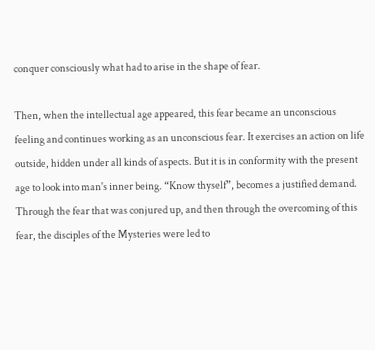conquer consciously what had to arise in the shape of fear.

Then, when the intellectual age appeared, this fear became an unconscious feeling and continues working as an unconscious fear. It exercises an action on life outside, hidden under all kinds of aspects. But it is in conformity with the present age to look into man's inner being. “Know thyself”, becomes a justified demand. Through the fear that was conjured up, and then through the overcoming of this fear, the disciples of the Mysteries were led to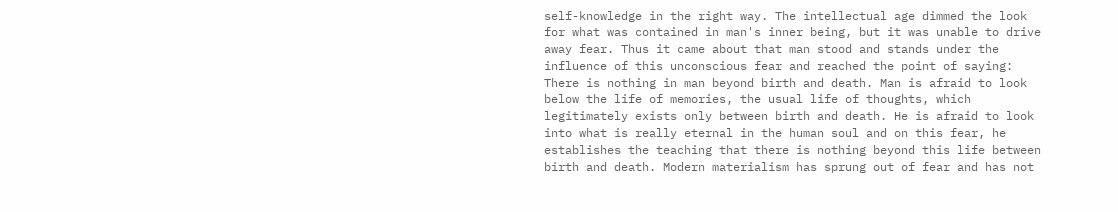self-knowledge in the right way. The intellectual age dimmed the look for what was contained in man's inner being, but it was unable to drive away fear. Thus it came about that man stood and stands under the influence of this unconscious fear and reached the point of saying: There is nothing in man beyond birth and death. Man is afraid to look below the life of memories, the usual life of thoughts, which legitimately exists only between birth and death. He is afraid to look into what is really eternal in the human soul and on this fear, he establishes the teaching that there is nothing beyond this life between birth and death. Modern materialism has sprung out of fear and has not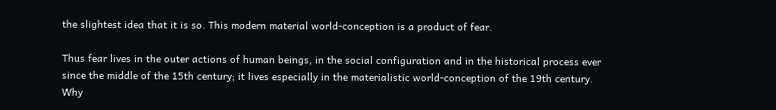the slightest idea that it is so. This modern material world-conception is a product of fear.

Thus fear lives in the outer actions of human beings, in the social configuration and in the historical process ever since the middle of the 15th century; it lives especially in the materialistic world-conception of the 19th century. Why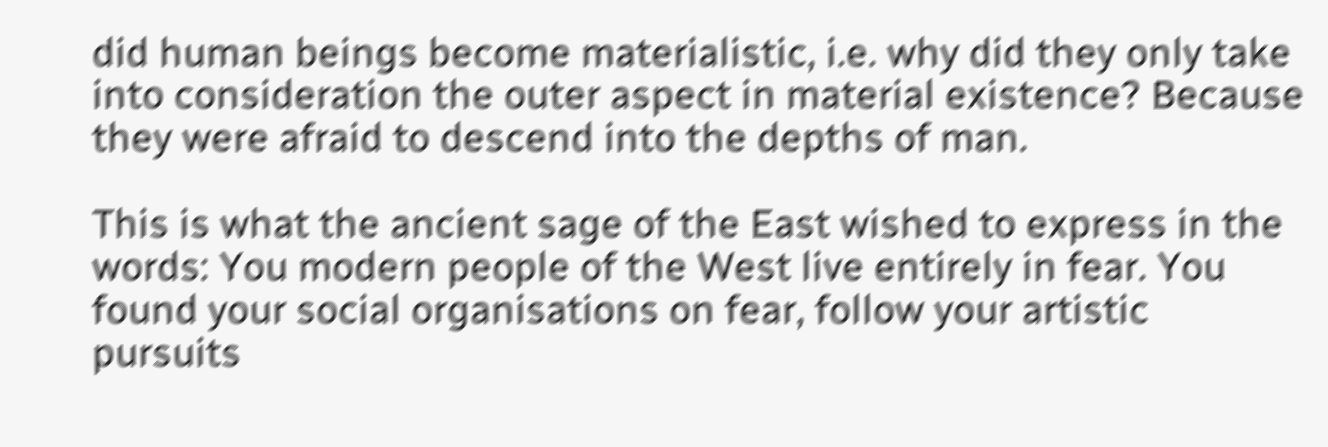did human beings become materialistic, i.e. why did they only take into consideration the outer aspect in material existence? Because they were afraid to descend into the depths of man.

This is what the ancient sage of the East wished to express in the words: You modern people of the West live entirely in fear. You found your social organisations on fear, follow your artistic pursuits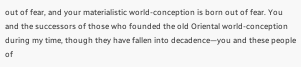out of fear, and your materialistic world-conception is born out of fear. You and the successors of those who founded the old Oriental world-conception during my time, though they have fallen into decadence—you and these people of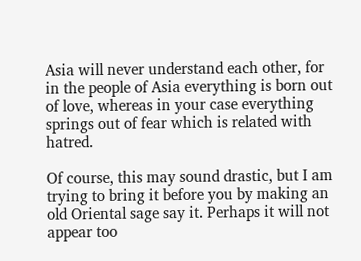Asia will never understand each other, for in the people of Asia everything is born out of love, whereas in your case everything springs out of fear which is related with hatred.

Of course, this may sound drastic, but I am trying to bring it before you by making an old Oriental sage say it. Perhaps it will not appear too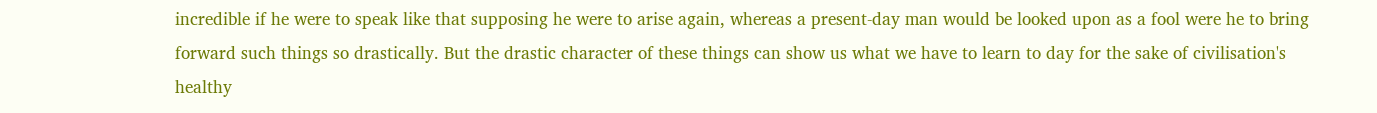incredible if he were to speak like that supposing he were to arise again, whereas a present-day man would be looked upon as a fool were he to bring forward such things so drastically. But the drastic character of these things can show us what we have to learn to day for the sake of civilisation's healthy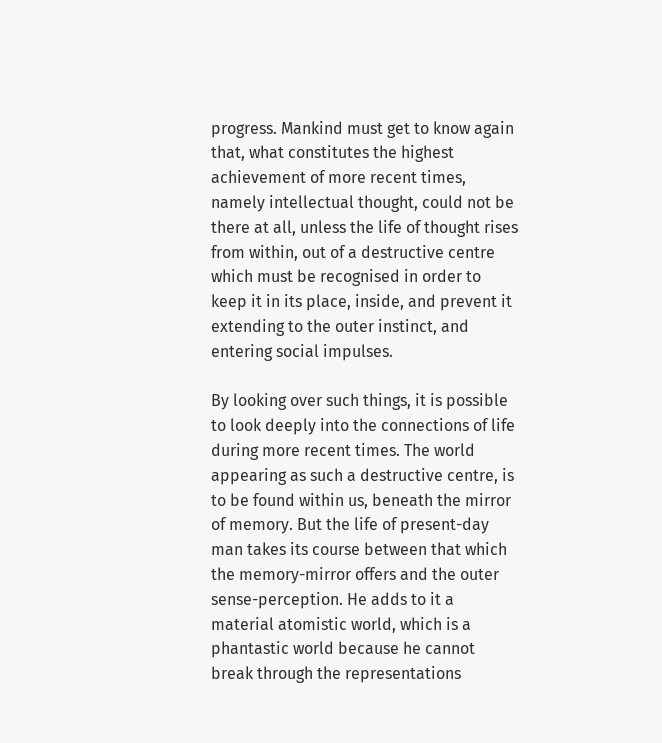progress. Mankind must get to know again that, what constitutes the highest achievement of more recent times, namely intellectual thought, could not be there at all, unless the life of thought rises from within, out of a destructive centre which must be recognised in order to keep it in its place, inside, and prevent it extending to the outer instinct, and entering social impulses.

By looking over such things, it is possible to look deeply into the connections of life during more recent times. The world appearing as such a destructive centre, is to be found within us, beneath the mirror of memory. But the life of present-day man takes its course between that which the memory-mirror offers and the outer sense-perception. He adds to it a material atomistic world, which is a phantastic world because he cannot break through the representations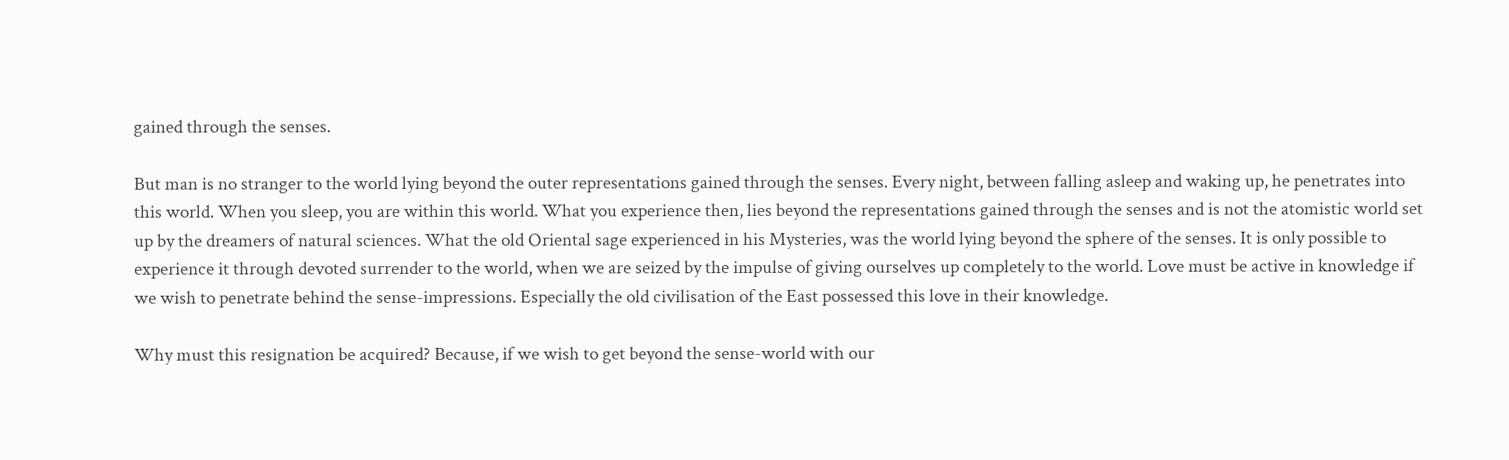gained through the senses.

But man is no stranger to the world lying beyond the outer representations gained through the senses. Every night, between falling asleep and waking up, he penetrates into this world. When you sleep, you are within this world. What you experience then, lies beyond the representations gained through the senses and is not the atomistic world set up by the dreamers of natural sciences. What the old Oriental sage experienced in his Mysteries, was the world lying beyond the sphere of the senses. It is only possible to experience it through devoted surrender to the world, when we are seized by the impulse of giving ourselves up completely to the world. Love must be active in knowledge if we wish to penetrate behind the sense-impressions. Especially the old civilisation of the East possessed this love in their knowledge.

Why must this resignation be acquired? Because, if we wish to get beyond the sense-world with our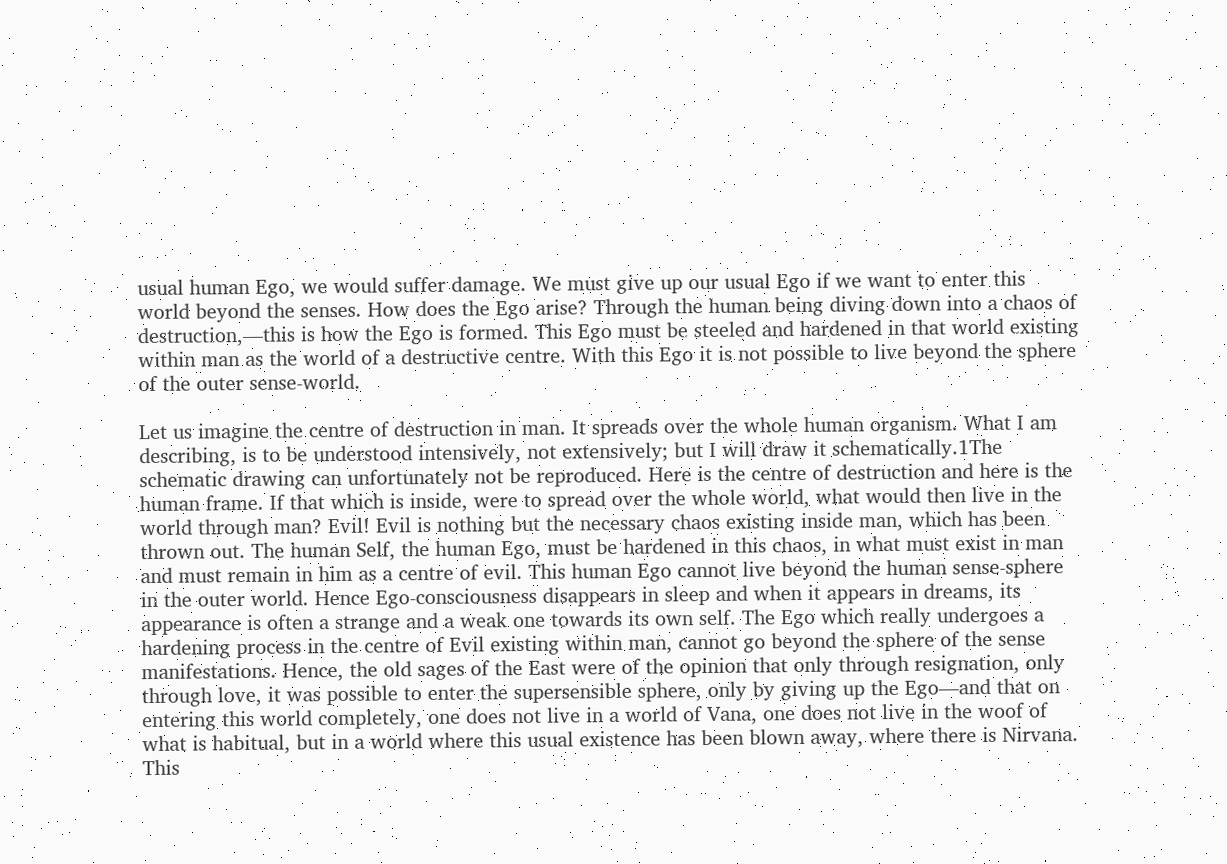usual human Ego, we would suffer damage. We must give up our usual Ego if we want to enter this world beyond the senses. How does the Ego arise? Through the human being diving down into a chaos of destruction,—this is how the Ego is formed. This Ego must be steeled and hardened in that world existing within man as the world of a destructive centre. With this Ego it is not possible to live beyond the sphere of the outer sense-world.

Let us imagine the centre of destruction in man. It spreads over the whole human organism. What I am describing, is to be understood intensively, not extensively; but I will draw it schematically.1The schematic drawing can unfortunately not be reproduced. Here is the centre of destruction and here is the human frame. If that which is inside, were to spread over the whole world, what would then live in the world through man? Evil! Evil is nothing but the necessary chaos existing inside man, which has been thrown out. The human Self, the human Ego, must be hardened in this chaos, in what must exist in man and must remain in him as a centre of evil. This human Ego cannot live beyond the human sense-sphere in the outer world. Hence Ego-consciousness disappears in sleep and when it appears in dreams, its appearance is often a strange and a weak one towards its own self. The Ego which really undergoes a hardening process in the centre of Evil existing within man, cannot go beyond the sphere of the sense manifestations. Hence, the old sages of the East were of the opinion that only through resignation, only through love, it was possible to enter the supersensible sphere, only by giving up the Ego—and that on entering this world completely, one does not live in a world of Vana, one does not live in the woof of what is habitual, but in a world where this usual existence has been blown away, where there is Nirvana. This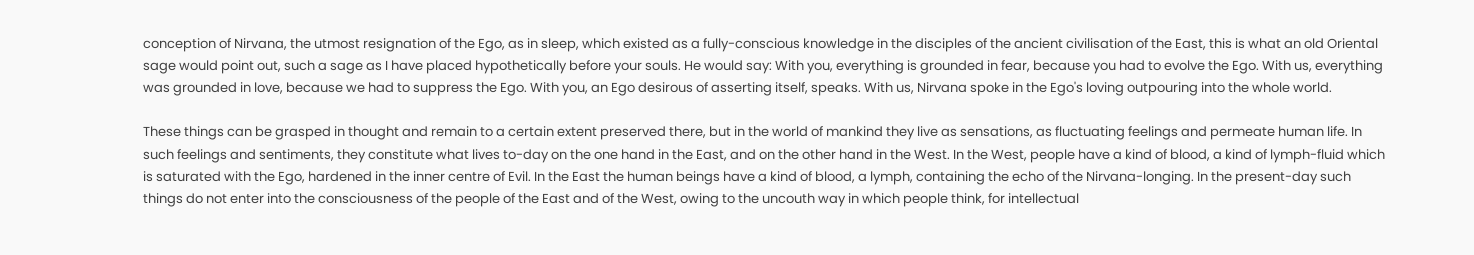conception of Nirvana, the utmost resignation of the Ego, as in sleep, which existed as a fully-conscious knowledge in the disciples of the ancient civilisation of the East, this is what an old Oriental sage would point out, such a sage as I have placed hypothetically before your souls. He would say: With you, everything is grounded in fear, because you had to evolve the Ego. With us, everything was grounded in love, because we had to suppress the Ego. With you, an Ego desirous of asserting itself, speaks. With us, Nirvana spoke in the Ego's loving outpouring into the whole world.

These things can be grasped in thought and remain to a certain extent preserved there, but in the world of mankind they live as sensations, as fluctuating feelings and permeate human life. In such feelings and sentiments, they constitute what lives to-day on the one hand in the East, and on the other hand in the West. In the West, people have a kind of blood, a kind of lymph-fluid which is saturated with the Ego, hardened in the inner centre of Evil. In the East the human beings have a kind of blood, a lymph, containing the echo of the Nirvana-longing. In the present-day such things do not enter into the consciousness of the people of the East and of the West, owing to the uncouth way in which people think, for intellectual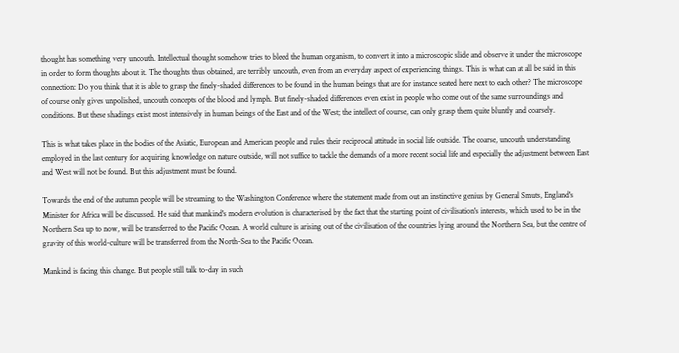thought has something very uncouth. Intellectual thought somehow tries to bleed the human organism, to convert it into a microscopic slide and observe it under the microscope in order to form thoughts about it. The thoughts thus obtained, are terribly uncouth, even from an everyday aspect of experiencing things. This is what can at all be said in this connection: Do you think that it is able to grasp the finely-shaded differences to be found in the human beings that are for instance seated here next to each other? The microscope of course only gives unpolished, uncouth concepts of the blood and lymph. But finely-shaded differences even exist in people who come out of the same surroundings and conditions. But these shadings exist most intensively in human beings of the East and of the West; the intellect of course, can only grasp them quite bluntly and coarsely.

This is what takes place in the bodies of the Asiatic, European and American people and rules their reciprocal attitude in social life outside. The coarse, uncouth understanding employed in the last century for acquiring knowledge on nature outside, will not suffice to tackle the demands of a more recent social life and especially the adjustment between East and West will not be found. But this adjustment must be found.

Towards the end of the autumn people will be streaming to the Washington Conference where the statement made from out an instinctive genius by General Smuts, England's Minister for Africa will be discussed. He said that mankind's modern evolution is characterised by the fact that the starting point of civilisation's interests, which used to be in the Northern Sea up to now, will be transferred to the Pacific Ocean. A world culture is arising out of the civilisation of the countries lying around the Northern Sea, but the centre of gravity of this world-culture will be transferred from the North-Sea to the Pacific Ocean.

Mankind is facing this change. But people still talk to-day in such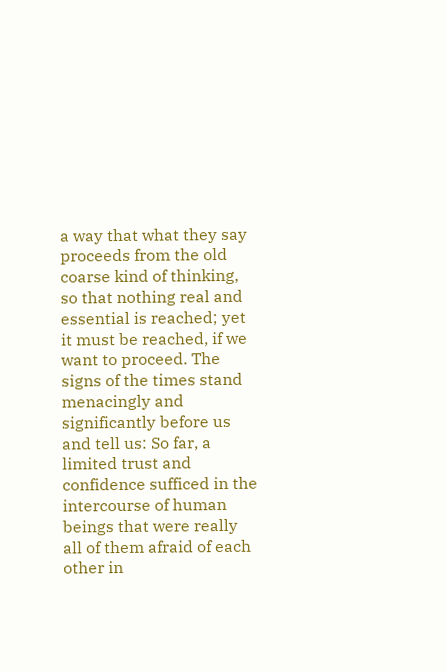a way that what they say proceeds from the old coarse kind of thinking, so that nothing real and essential is reached; yet it must be reached, if we want to proceed. The signs of the times stand menacingly and significantly before us and tell us: So far, a limited trust and confidence sufficed in the intercourse of human beings that were really all of them afraid of each other in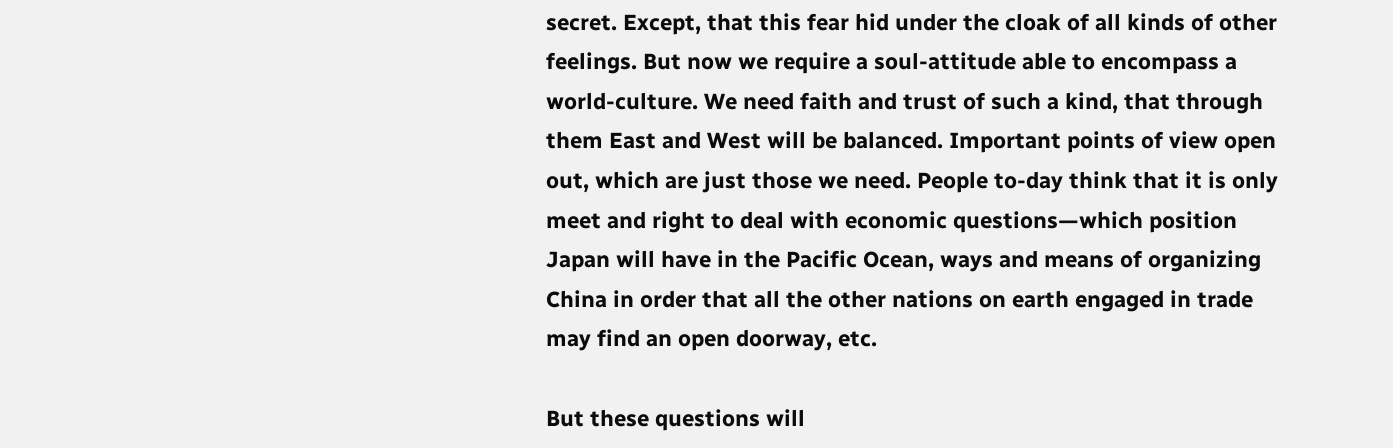secret. Except, that this fear hid under the cloak of all kinds of other feelings. But now we require a soul-attitude able to encompass a world-culture. We need faith and trust of such a kind, that through them East and West will be balanced. Important points of view open out, which are just those we need. People to-day think that it is only meet and right to deal with economic questions—which position Japan will have in the Pacific Ocean, ways and means of organizing China in order that all the other nations on earth engaged in trade may find an open doorway, etc.

But these questions will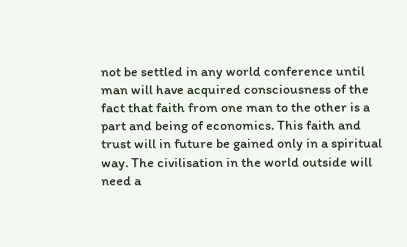not be settled in any world conference until man will have acquired consciousness of the fact that faith from one man to the other is a part and being of economics. This faith and trust will in future be gained only in a spiritual way. The civilisation in the world outside will need a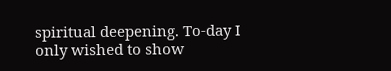spiritual deepening. To-day I only wished to show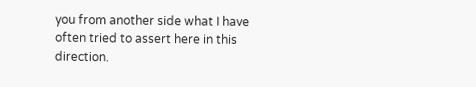you from another side what I have often tried to assert here in this direction.